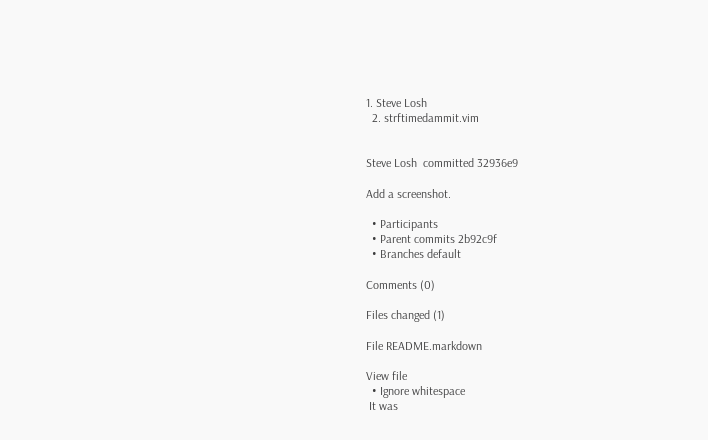1. Steve Losh
  2. strftimedammit.vim


Steve Losh  committed 32936e9

Add a screenshot.

  • Participants
  • Parent commits 2b92c9f
  • Branches default

Comments (0)

Files changed (1)

File README.markdown

View file
  • Ignore whitespace
 It was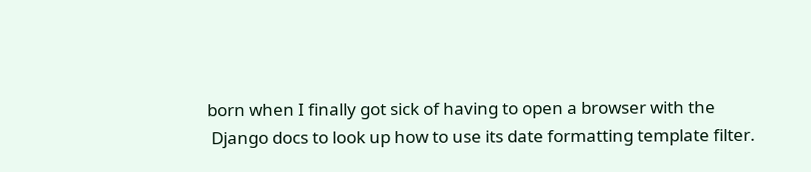born when I finally got sick of having to open a browser with the
 Django docs to look up how to use its date formatting template filter.